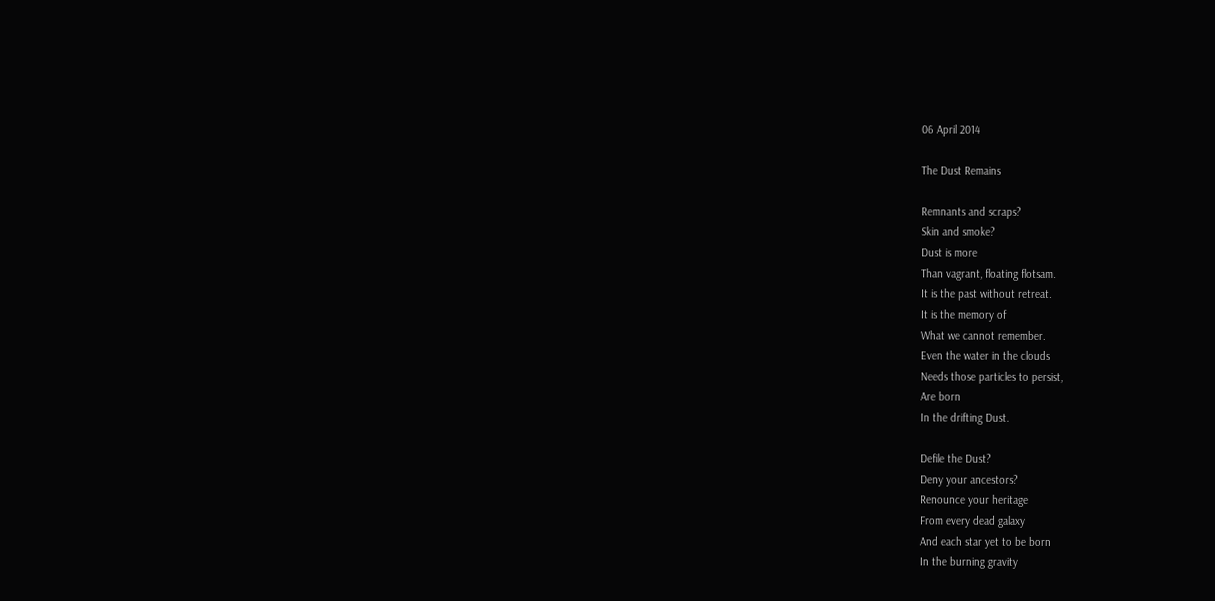06 April 2014

The Dust Remains

Remnants and scraps?
Skin and smoke?
Dust is more
Than vagrant, floating flotsam.
It is the past without retreat.
It is the memory of
What we cannot remember.
Even the water in the clouds
Needs those particles to persist,
Are born
In the drifting Dust.

Defile the Dust?
Deny your ancestors?
Renounce your heritage
From every dead galaxy
And each star yet to be born
In the burning gravity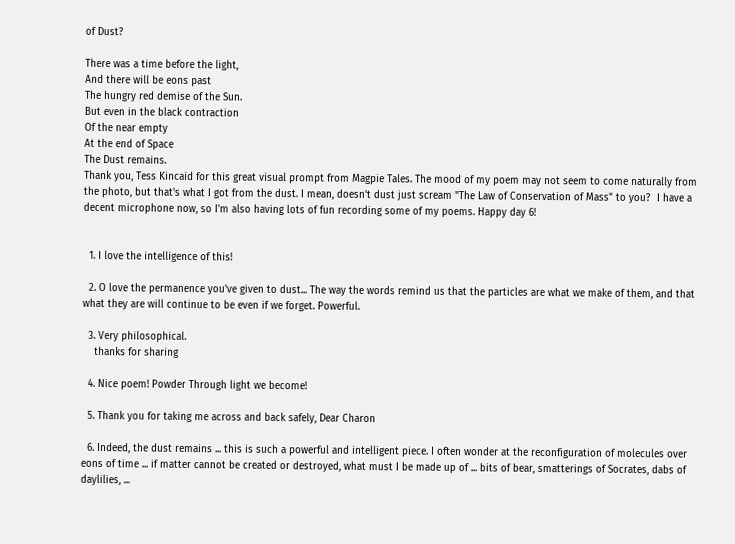of Dust?

There was a time before the light,
And there will be eons past
The hungry red demise of the Sun.
But even in the black contraction
Of the near empty
At the end of Space
The Dust remains.
Thank you, Tess Kincaid for this great visual prompt from Magpie Tales. The mood of my poem may not seem to come naturally from the photo, but that's what I got from the dust. I mean, doesn't dust just scream "The Law of Conservation of Mass" to you?  I have a decent microphone now, so I'm also having lots of fun recording some of my poems. Happy day 6!


  1. I love the intelligence of this!

  2. O love the permanence you've given to dust... The way the words remind us that the particles are what we make of them, and that what they are will continue to be even if we forget. Powerful.

  3. Very philosophical.
    thanks for sharing

  4. Nice poem! Powder Through light we become!

  5. Thank you for taking me across and back safely, Dear Charon

  6. Indeed, the dust remains ... this is such a powerful and intelligent piece. I often wonder at the reconfiguration of molecules over eons of time ... if matter cannot be created or destroyed, what must I be made up of ... bits of bear, smatterings of Socrates, dabs of daylilies, ...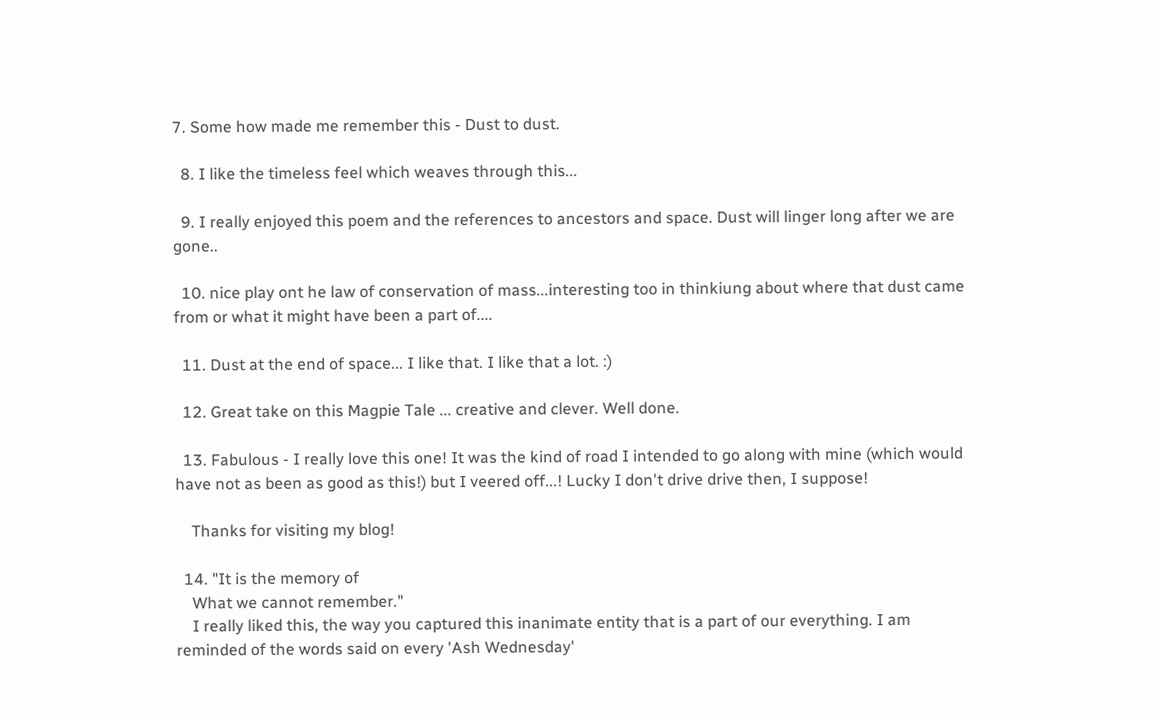7. Some how made me remember this - Dust to dust.

  8. I like the timeless feel which weaves through this...

  9. I really enjoyed this poem and the references to ancestors and space. Dust will linger long after we are gone..

  10. nice play ont he law of conservation of mass...interesting too in thinkiung about where that dust came from or what it might have been a part of....

  11. Dust at the end of space... I like that. I like that a lot. :)

  12. Great take on this Magpie Tale ... creative and clever. Well done.

  13. Fabulous - I really love this one! It was the kind of road I intended to go along with mine (which would have not as been as good as this!) but I veered off...! Lucky I don't drive drive then, I suppose!

    Thanks for visiting my blog!

  14. "It is the memory of
    What we cannot remember."
    I really liked this, the way you captured this inanimate entity that is a part of our everything. I am reminded of the words said on every 'Ash Wednesday'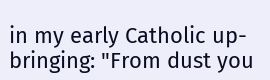in my early Catholic up-bringing: "From dust you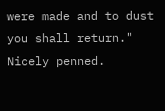were made and to dust you shall return." Nicely penned.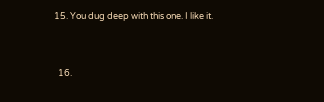15. You dug deep with this one. I like it.


  16.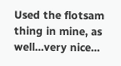Used the flotsam thing in mine, as well...very nice...